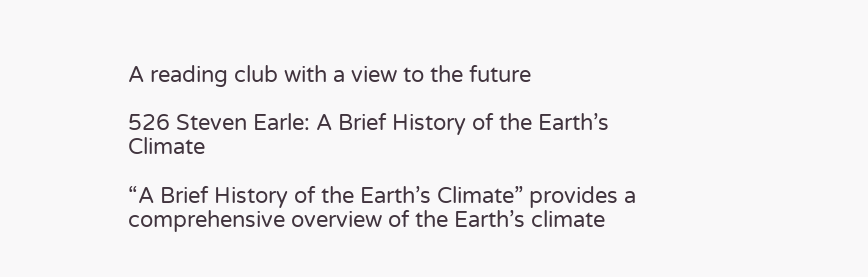A reading club with a view to the future

526 Steven Earle: A Brief History of the Earth’s Climate

“A Brief History of the Earth’s Climate” provides a comprehensive overview of the Earth’s climate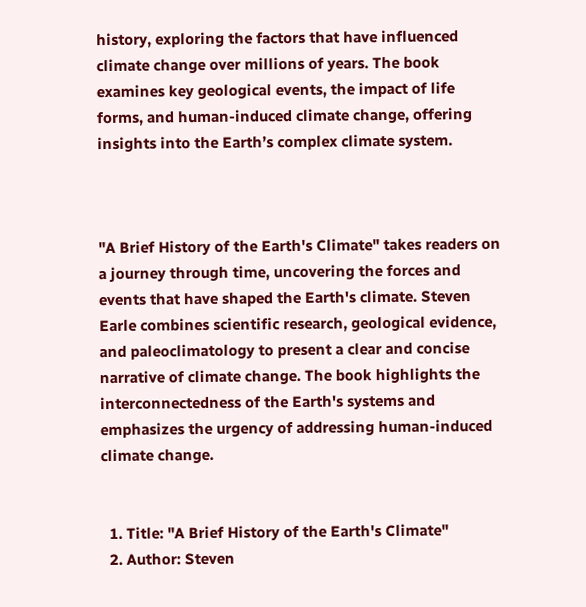history, exploring the factors that have influenced climate change over millions of years. The book examines key geological events, the impact of life forms, and human-induced climate change, offering insights into the Earth’s complex climate system.



"A Brief History of the Earth's Climate" takes readers on a journey through time, uncovering the forces and events that have shaped the Earth's climate. Steven Earle combines scientific research, geological evidence, and paleoclimatology to present a clear and concise narrative of climate change. The book highlights the interconnectedness of the Earth's systems and emphasizes the urgency of addressing human-induced climate change.


  1. Title: "A Brief History of the Earth's Climate"
  2. Author: Steven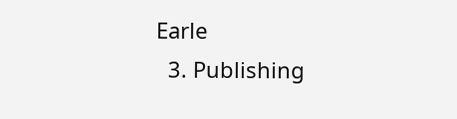Earle
  3. Publishing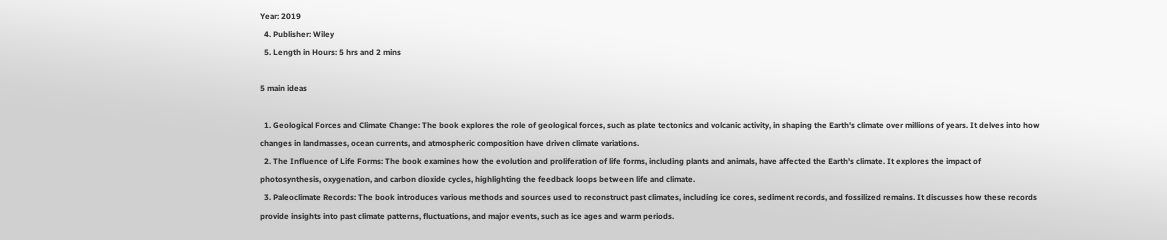Year: 2019
  4. Publisher: Wiley
  5. Length in Hours: 5 hrs and 2 mins

5 main ideas

  1. Geological Forces and Climate Change: The book explores the role of geological forces, such as plate tectonics and volcanic activity, in shaping the Earth's climate over millions of years. It delves into how changes in landmasses, ocean currents, and atmospheric composition have driven climate variations.
  2. The Influence of Life Forms: The book examines how the evolution and proliferation of life forms, including plants and animals, have affected the Earth's climate. It explores the impact of photosynthesis, oxygenation, and carbon dioxide cycles, highlighting the feedback loops between life and climate.
  3. Paleoclimate Records: The book introduces various methods and sources used to reconstruct past climates, including ice cores, sediment records, and fossilized remains. It discusses how these records provide insights into past climate patterns, fluctuations, and major events, such as ice ages and warm periods.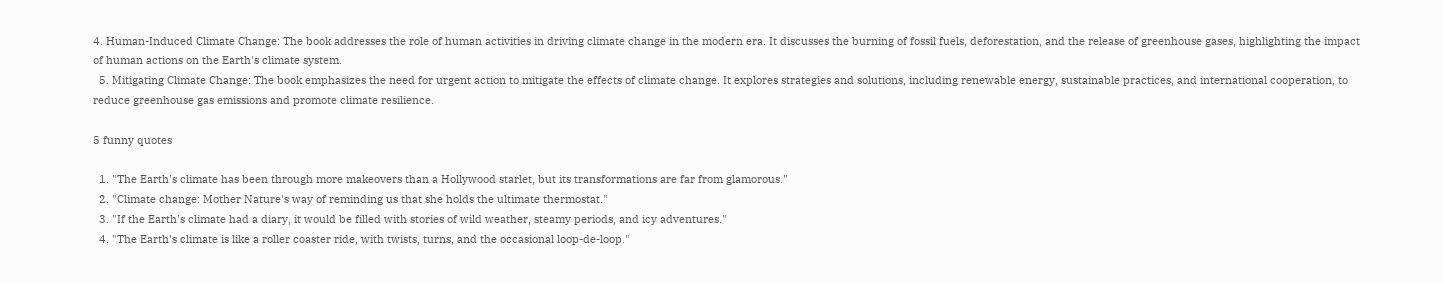4. Human-Induced Climate Change: The book addresses the role of human activities in driving climate change in the modern era. It discusses the burning of fossil fuels, deforestation, and the release of greenhouse gases, highlighting the impact of human actions on the Earth's climate system.
  5. Mitigating Climate Change: The book emphasizes the need for urgent action to mitigate the effects of climate change. It explores strategies and solutions, including renewable energy, sustainable practices, and international cooperation, to reduce greenhouse gas emissions and promote climate resilience.

5 funny quotes

  1. "The Earth's climate has been through more makeovers than a Hollywood starlet, but its transformations are far from glamorous."
  2. "Climate change: Mother Nature's way of reminding us that she holds the ultimate thermostat."
  3. "If the Earth's climate had a diary, it would be filled with stories of wild weather, steamy periods, and icy adventures."
  4. "The Earth's climate is like a roller coaster ride, with twists, turns, and the occasional loop-de-loop."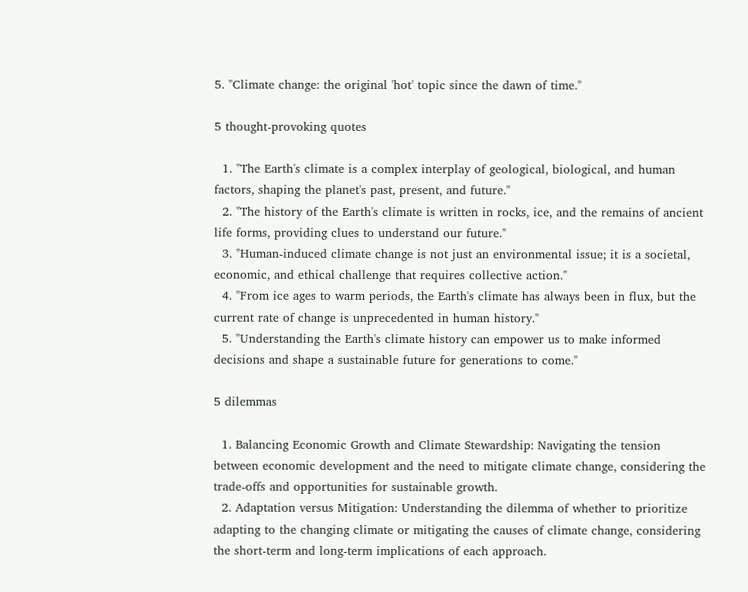5. "Climate change: the original 'hot' topic since the dawn of time."

5 thought-provoking quotes

  1. "The Earth's climate is a complex interplay of geological, biological, and human factors, shaping the planet's past, present, and future."
  2. "The history of the Earth's climate is written in rocks, ice, and the remains of ancient life forms, providing clues to understand our future."
  3. "Human-induced climate change is not just an environmental issue; it is a societal, economic, and ethical challenge that requires collective action."
  4. "From ice ages to warm periods, the Earth's climate has always been in flux, but the current rate of change is unprecedented in human history."
  5. "Understanding the Earth's climate history can empower us to make informed decisions and shape a sustainable future for generations to come."

5 dilemmas

  1. Balancing Economic Growth and Climate Stewardship: Navigating the tension between economic development and the need to mitigate climate change, considering the trade-offs and opportunities for sustainable growth.
  2. Adaptation versus Mitigation: Understanding the dilemma of whether to prioritize adapting to the changing climate or mitigating the causes of climate change, considering the short-term and long-term implications of each approach.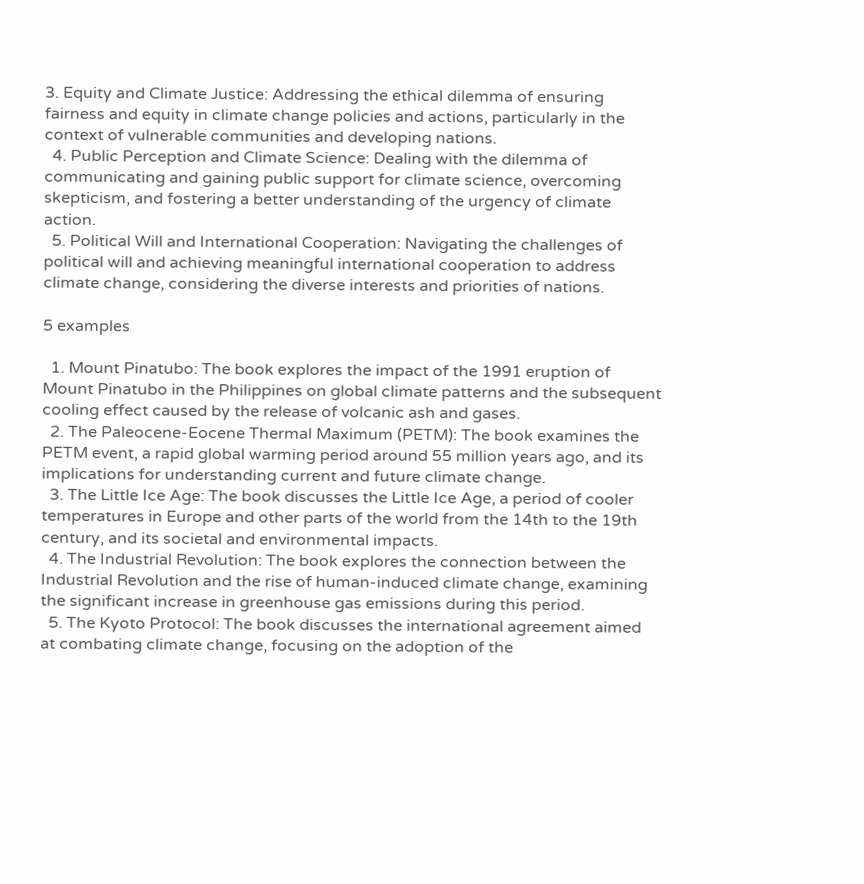3. Equity and Climate Justice: Addressing the ethical dilemma of ensuring fairness and equity in climate change policies and actions, particularly in the context of vulnerable communities and developing nations.
  4. Public Perception and Climate Science: Dealing with the dilemma of communicating and gaining public support for climate science, overcoming skepticism, and fostering a better understanding of the urgency of climate action.
  5. Political Will and International Cooperation: Navigating the challenges of political will and achieving meaningful international cooperation to address climate change, considering the diverse interests and priorities of nations.

5 examples

  1. Mount Pinatubo: The book explores the impact of the 1991 eruption of Mount Pinatubo in the Philippines on global climate patterns and the subsequent cooling effect caused by the release of volcanic ash and gases.
  2. The Paleocene-Eocene Thermal Maximum (PETM): The book examines the PETM event, a rapid global warming period around 55 million years ago, and its implications for understanding current and future climate change.
  3. The Little Ice Age: The book discusses the Little Ice Age, a period of cooler temperatures in Europe and other parts of the world from the 14th to the 19th century, and its societal and environmental impacts.
  4. The Industrial Revolution: The book explores the connection between the Industrial Revolution and the rise of human-induced climate change, examining the significant increase in greenhouse gas emissions during this period.
  5. The Kyoto Protocol: The book discusses the international agreement aimed at combating climate change, focusing on the adoption of the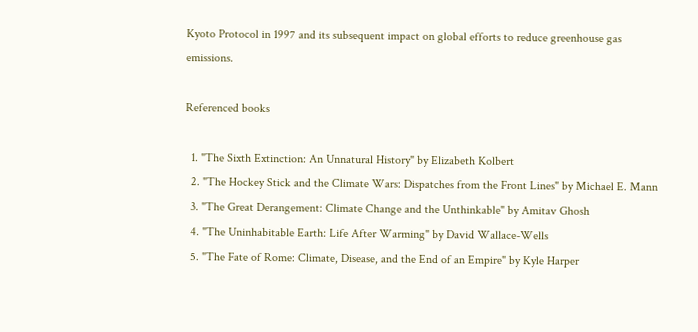Kyoto Protocol in 1997 and its subsequent impact on global efforts to reduce greenhouse gas emissions.

Referenced books

  1. "The Sixth Extinction: An Unnatural History" by Elizabeth Kolbert
  2. "The Hockey Stick and the Climate Wars: Dispatches from the Front Lines" by Michael E. Mann
  3. "The Great Derangement: Climate Change and the Unthinkable" by Amitav Ghosh
  4. "The Uninhabitable Earth: Life After Warming" by David Wallace-Wells
  5. "The Fate of Rome: Climate, Disease, and the End of an Empire" by Kyle Harper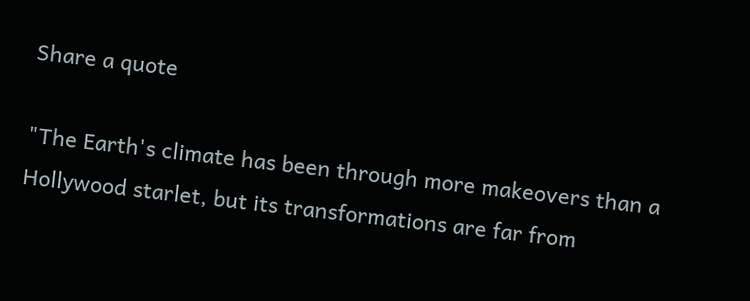Share a quote

"The Earth's climate has been through more makeovers than a Hollywood starlet, but its transformations are far from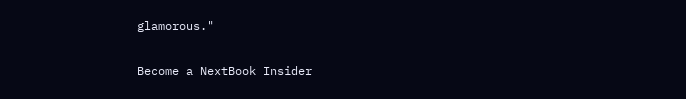glamorous."

Become a NextBook Insider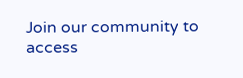Join our community to access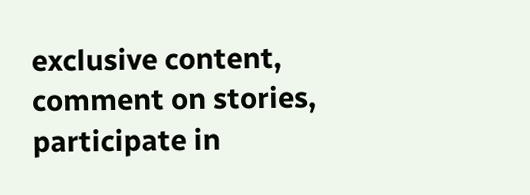exclusive content, comment on stories, participate in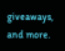giveaways, and more.